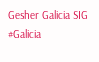Gesher Galicia SIG #Galicia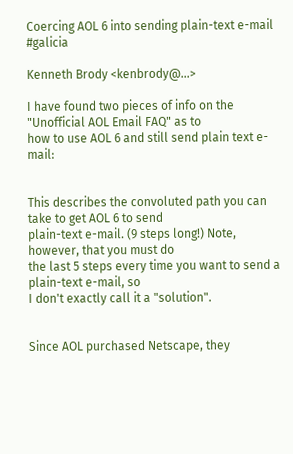Coercing AOL 6 into sending plain-text e-mail #galicia

Kenneth Brody <kenbrody@...>

I have found two pieces of info on the "Unofficial AOL Email FAQ" as to
how to use AOL 6 and still send plain text e-mail:


This describes the convoluted path you can take to get AOL 6 to send
plain-text e-mail. (9 steps long!) Note, however, that you must do
the last 5 steps every time you want to send a plain-text e-mail, so
I don't exactly call it a "solution".


Since AOL purchased Netscape, they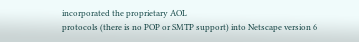incorporated the proprietary AOL
protocols (there is no POP or SMTP support) into Netscape version 6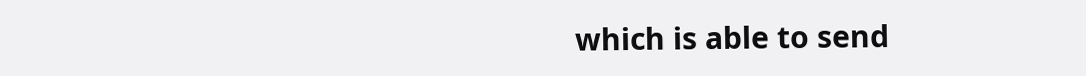which is able to send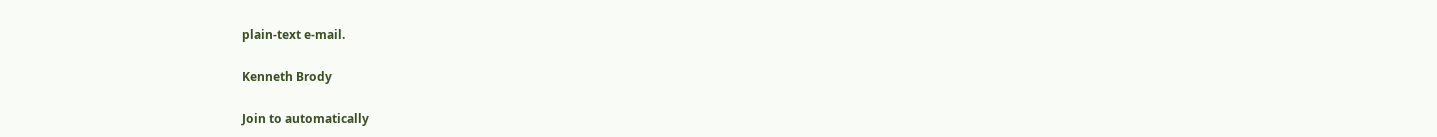plain-text e-mail.

Kenneth Brody

Join to automatically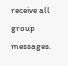receive all group messages.